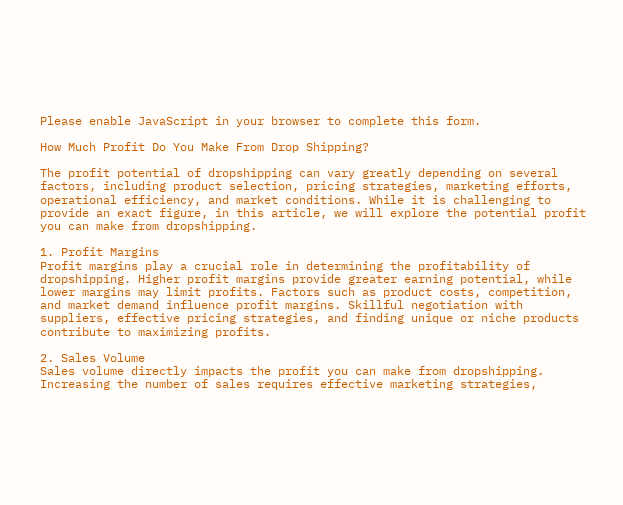Please enable JavaScript in your browser to complete this form.

How Much Profit Do You Make From Drop Shipping?

The profit potential of dropshipping can vary greatly depending on several factors, including product selection, pricing strategies, marketing efforts, operational efficiency, and market conditions. While it is challenging to provide an exact figure, in this article, we will explore the potential profit you can make from dropshipping.

1. Profit Margins
Profit margins play a crucial role in determining the profitability of dropshipping. Higher profit margins provide greater earning potential, while lower margins may limit profits. Factors such as product costs, competition, and market demand influence profit margins. Skillful negotiation with suppliers, effective pricing strategies, and finding unique or niche products contribute to maximizing profits.

2. Sales Volume
Sales volume directly impacts the profit you can make from dropshipping. Increasing the number of sales requires effective marketing strategies,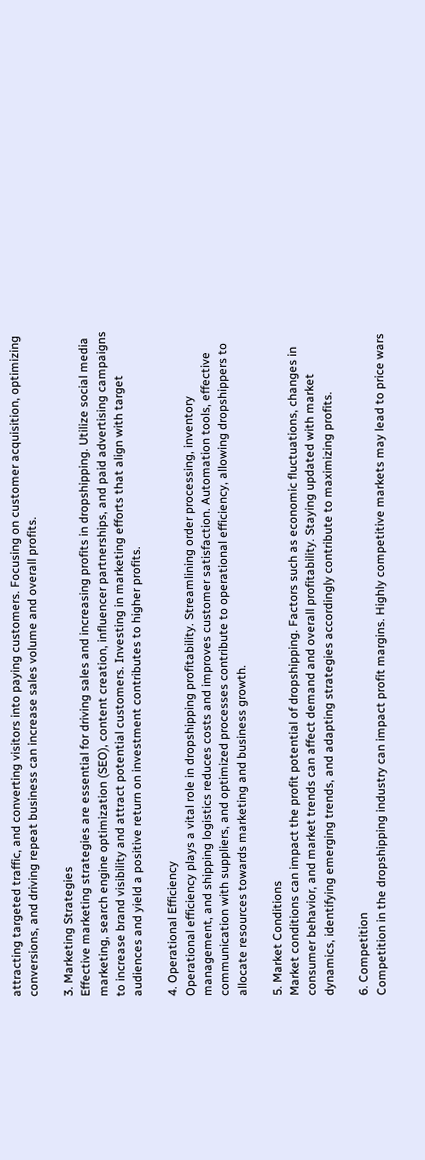attracting targeted traffic, and converting visitors into paying customers. Focusing on customer acquisition, optimizing conversions, and driving repeat business can increase sales volume and overall profits.

3. Marketing Strategies
Effective marketing strategies are essential for driving sales and increasing profits in dropshipping. Utilize social media marketing, search engine optimization (SEO), content creation, influencer partnerships, and paid advertising campaigns to increase brand visibility and attract potential customers. Investing in marketing efforts that align with target audiences and yield a positive return on investment contributes to higher profits.

4. Operational Efficiency
Operational efficiency plays a vital role in dropshipping profitability. Streamlining order processing, inventory management, and shipping logistics reduces costs and improves customer satisfaction. Automation tools, effective communication with suppliers, and optimized processes contribute to operational efficiency, allowing dropshippers to allocate resources towards marketing and business growth.

5. Market Conditions
Market conditions can impact the profit potential of dropshipping. Factors such as economic fluctuations, changes in consumer behavior, and market trends can affect demand and overall profitability. Staying updated with market dynamics, identifying emerging trends, and adapting strategies accordingly contribute to maximizing profits.

6. Competition
Competition in the dropshipping industry can impact profit margins. Highly competitive markets may lead to price wars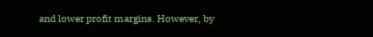and lower profit margins. However, by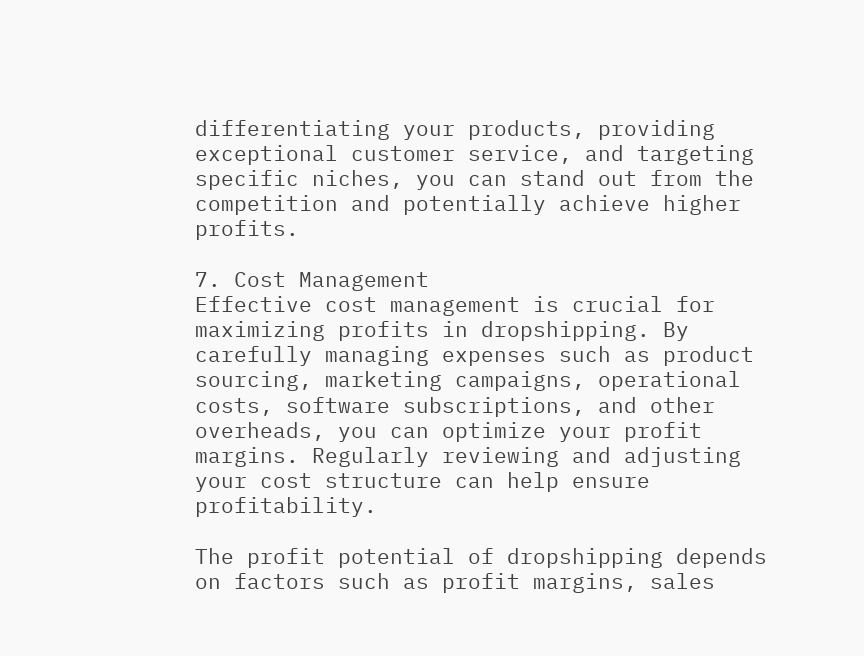differentiating your products, providing exceptional customer service, and targeting specific niches, you can stand out from the competition and potentially achieve higher profits.

7. Cost Management
Effective cost management is crucial for maximizing profits in dropshipping. By carefully managing expenses such as product sourcing, marketing campaigns, operational costs, software subscriptions, and other overheads, you can optimize your profit margins. Regularly reviewing and adjusting your cost structure can help ensure profitability.

The profit potential of dropshipping depends on factors such as profit margins, sales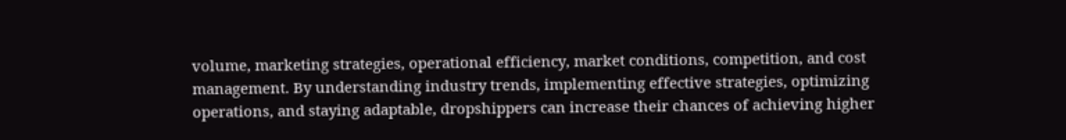volume, marketing strategies, operational efficiency, market conditions, competition, and cost management. By understanding industry trends, implementing effective strategies, optimizing operations, and staying adaptable, dropshippers can increase their chances of achieving higher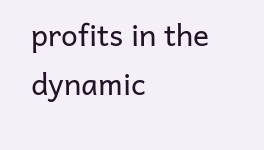profits in the dynamic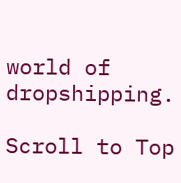world of dropshipping.

Scroll to Top